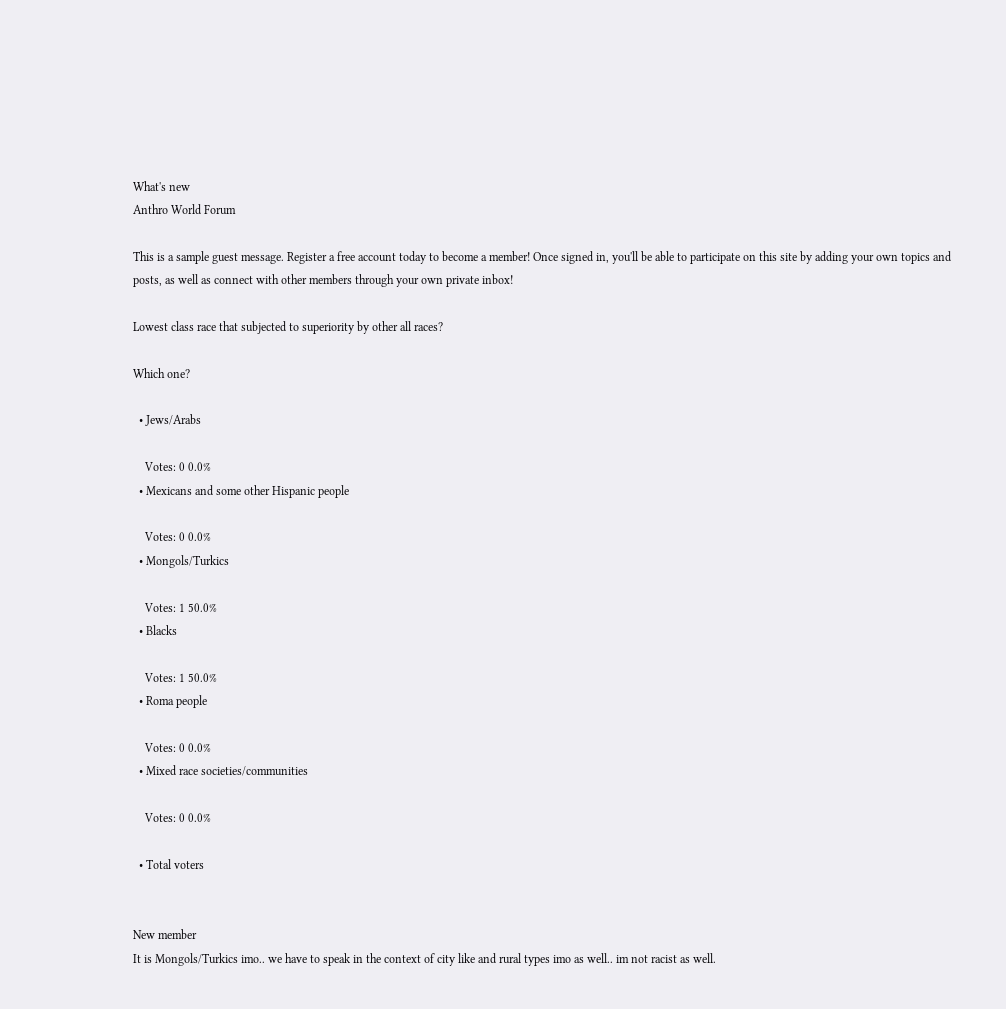What's new
Anthro World Forum

This is a sample guest message. Register a free account today to become a member! Once signed in, you'll be able to participate on this site by adding your own topics and posts, as well as connect with other members through your own private inbox!

Lowest class race that subjected to superiority by other all races?

Which one?

  • Jews/Arabs

    Votes: 0 0.0%
  • Mexicans and some other Hispanic people

    Votes: 0 0.0%
  • Mongols/Turkics

    Votes: 1 50.0%
  • Blacks

    Votes: 1 50.0%
  • Roma people

    Votes: 0 0.0%
  • Mixed race societies/communities

    Votes: 0 0.0%

  • Total voters


New member
It is Mongols/Turkics imo.. we have to speak in the context of city like and rural types imo as well.. im not racist as well.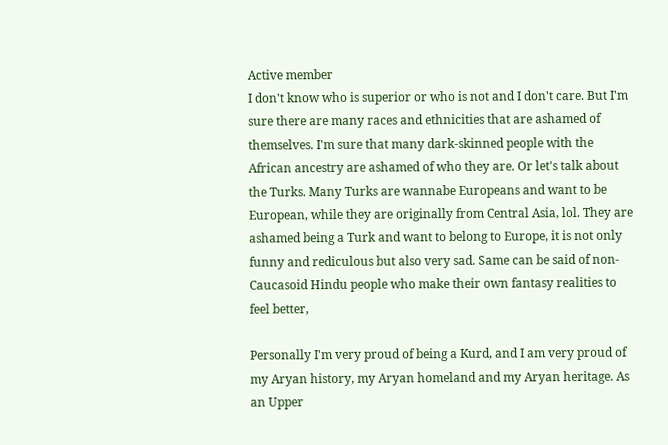Active member
I don't know who is superior or who is not and I don't care. But I'm sure there are many races and ethnicities that are ashamed of themselves. I'm sure that many dark-skinned people with the African ancestry are ashamed of who they are. Or let's talk about the Turks. Many Turks are wannabe Europeans and want to be European, while they are originally from Central Asia, lol. They are ashamed being a Turk and want to belong to Europe, it is not only funny and rediculous but also very sad. Same can be said of non-Caucasoid Hindu people who make their own fantasy realities to feel better,

Personally I'm very proud of being a Kurd, and I am very proud of my Aryan history, my Aryan homeland and my Aryan heritage. As an Upper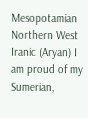Mesopotamian Northern West Iranic (Aryan) I am proud of my Sumerian,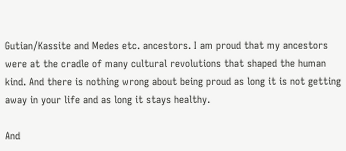Gutian/Kassite and Medes etc. ancestors. I am proud that my ancestors were at the cradle of many cultural revolutions that shaped the human kind. And there is nothing wrong about being proud as long it is not getting away in your life and as long it stays healthy.

And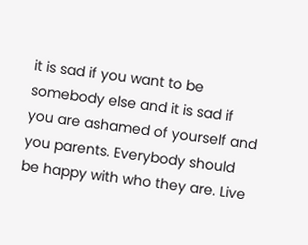it is sad if you want to be somebody else and it is sad if you are ashamed of yourself and you parents. Everybody should be happy with who they are. Live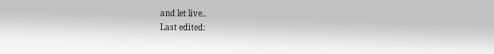and let live..
Last edited: